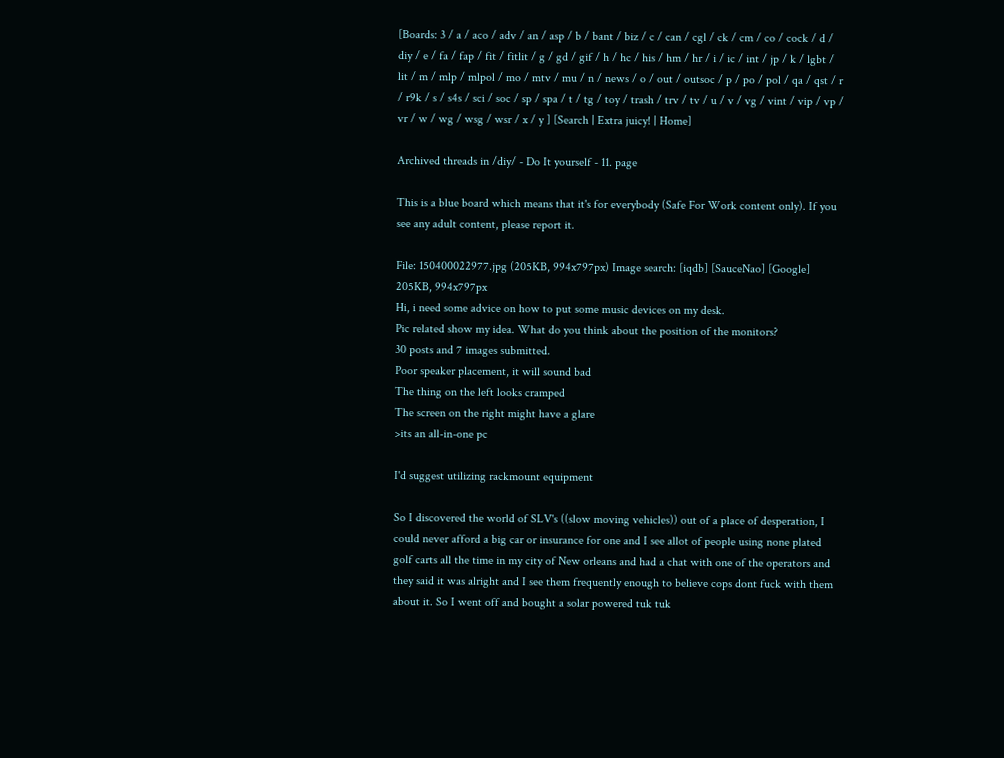[Boards: 3 / a / aco / adv / an / asp / b / bant / biz / c / can / cgl / ck / cm / co / cock / d / diy / e / fa / fap / fit / fitlit / g / gd / gif / h / hc / his / hm / hr / i / ic / int / jp / k / lgbt / lit / m / mlp / mlpol / mo / mtv / mu / n / news / o / out / outsoc / p / po / pol / qa / qst / r / r9k / s / s4s / sci / soc / sp / spa / t / tg / toy / trash / trv / tv / u / v / vg / vint / vip / vp / vr / w / wg / wsg / wsr / x / y ] [Search | Extra juicy! | Home]

Archived threads in /diy/ - Do It yourself - 11. page

This is a blue board which means that it's for everybody (Safe For Work content only). If you see any adult content, please report it.

File: 150400022977.jpg (205KB, 994x797px) Image search: [iqdb] [SauceNao] [Google]
205KB, 994x797px
Hi, i need some advice on how to put some music devices on my desk.
Pic related show my idea. What do you think about the position of the monitors?
30 posts and 7 images submitted.
Poor speaker placement, it will sound bad
The thing on the left looks cramped
The screen on the right might have a glare
>its an all-in-one pc

I'd suggest utilizing rackmount equipment

So I discovered the world of SLV's ((slow moving vehicles)) out of a place of desperation, I could never afford a big car or insurance for one and I see allot of people using none plated golf carts all the time in my city of New orleans and had a chat with one of the operators and they said it was alright and I see them frequently enough to believe cops dont fuck with them about it. So I went off and bought a solar powered tuk tuk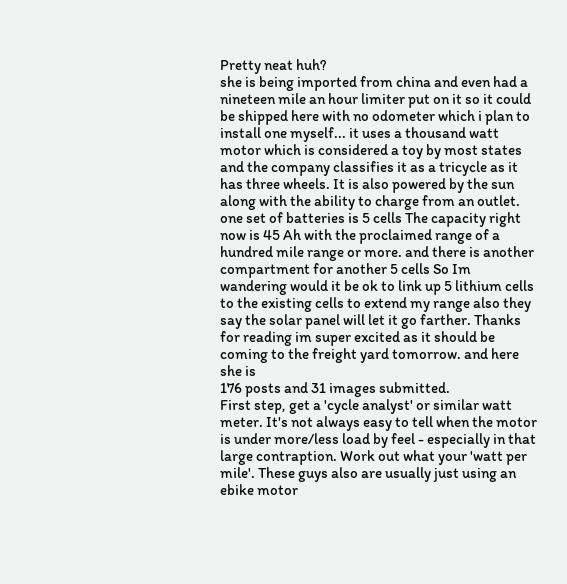Pretty neat huh?
she is being imported from china and even had a nineteen mile an hour limiter put on it so it could be shipped here with no odometer which i plan to install one myself... it uses a thousand watt motor which is considered a toy by most states and the company classifies it as a tricycle as it has three wheels. It is also powered by the sun along with the ability to charge from an outlet. one set of batteries is 5 cells The capacity right now is 45 Ah with the proclaimed range of a hundred mile range or more. and there is another compartment for another 5 cells So Im wandering would it be ok to link up 5 lithium cells to the existing cells to extend my range also they say the solar panel will let it go farther. Thanks for reading im super excited as it should be coming to the freight yard tomorrow. and here she is
176 posts and 31 images submitted.
First step, get a 'cycle analyst' or similar watt meter. It's not always easy to tell when the motor is under more/less load by feel - especially in that large contraption. Work out what your 'watt per mile'. These guys also are usually just using an ebike motor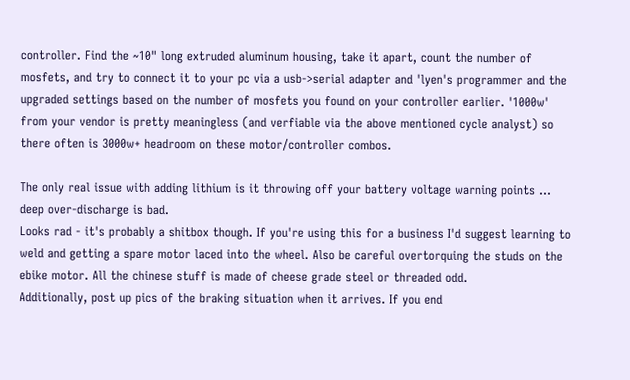controller. Find the ~10" long extruded aluminum housing, take it apart, count the number of mosfets, and try to connect it to your pc via a usb->serial adapter and 'lyen's programmer and the upgraded settings based on the number of mosfets you found on your controller earlier. '1000w' from your vendor is pretty meaningless (and verfiable via the above mentioned cycle analyst) so there often is 3000w+ headroom on these motor/controller combos.

The only real issue with adding lithium is it throwing off your battery voltage warning points ... deep over-discharge is bad.
Looks rad - it's probably a shitbox though. If you're using this for a business I'd suggest learning to weld and getting a spare motor laced into the wheel. Also be careful overtorquing the studs on the ebike motor. All the chinese stuff is made of cheese grade steel or threaded odd.
Additionally, post up pics of the braking situation when it arrives. If you end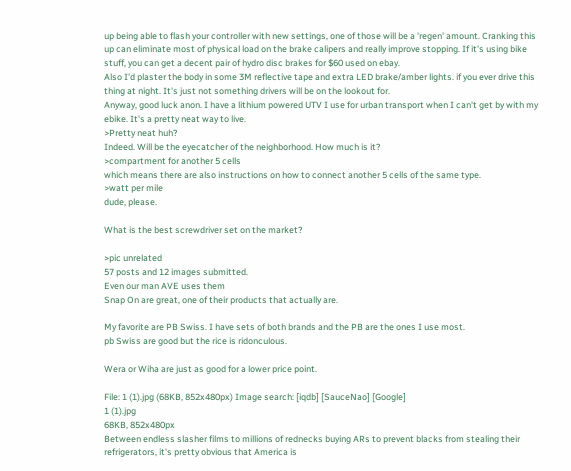up being able to flash your controller with new settings, one of those will be a 'regen' amount. Cranking this up can eliminate most of physical load on the brake calipers and really improve stopping. If it's using bike stuff, you can get a decent pair of hydro disc brakes for $60 used on ebay.
Also I'd plaster the body in some 3M reflective tape and extra LED brake/amber lights. if you ever drive this thing at night. It's just not something drivers will be on the lookout for.
Anyway, good luck anon. I have a lithium powered UTV I use for urban transport when I can't get by with my ebike. It's a pretty neat way to live.
>Pretty neat huh?
Indeed. Will be the eyecatcher of the neighborhood. How much is it?
>compartment for another 5 cells
which means there are also instructions on how to connect another 5 cells of the same type.
>watt per mile
dude, please.

What is the best screwdriver set on the market?

>pic unrelated
57 posts and 12 images submitted.
Even our man AVE uses them
Snap On are great, one of their products that actually are.

My favorite are PB Swiss. I have sets of both brands and the PB are the ones I use most.
pb Swiss are good but the rice is ridonculous.

Wera or Wiha are just as good for a lower price point.

File: 1 (1).jpg (68KB, 852x480px) Image search: [iqdb] [SauceNao] [Google]
1 (1).jpg
68KB, 852x480px
Between endless slasher films to millions of rednecks buying ARs to prevent blacks from stealing their refrigerators, it's pretty obvious that America is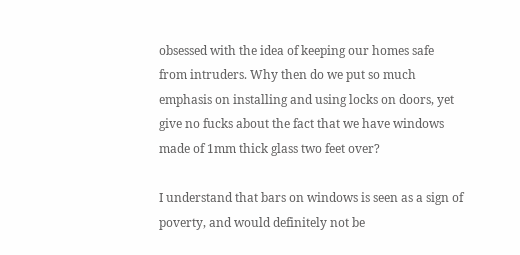obsessed with the idea of keeping our homes safe from intruders. Why then do we put so much emphasis on installing and using locks on doors, yet give no fucks about the fact that we have windows made of 1mm thick glass two feet over?

I understand that bars on windows is seen as a sign of poverty, and would definitely not be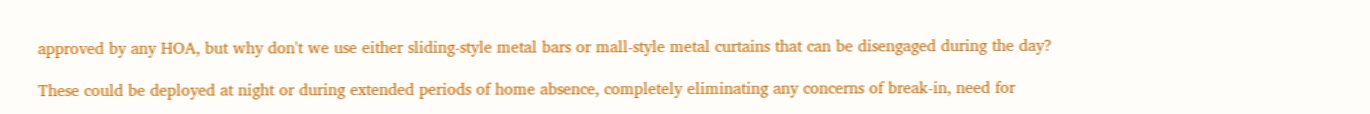approved by any HOA, but why don't we use either sliding-style metal bars or mall-style metal curtains that can be disengaged during the day?

These could be deployed at night or during extended periods of home absence, completely eliminating any concerns of break-in, need for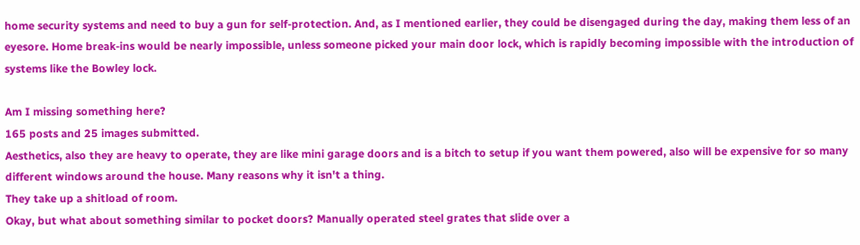home security systems and need to buy a gun for self-protection. And, as I mentioned earlier, they could be disengaged during the day, making them less of an eyesore. Home break-ins would be nearly impossible, unless someone picked your main door lock, which is rapidly becoming impossible with the introduction of systems like the Bowley lock.

Am I missing something here?
165 posts and 25 images submitted.
Aesthetics, also they are heavy to operate, they are like mini garage doors and is a bitch to setup if you want them powered, also will be expensive for so many different windows around the house. Many reasons why it isn't a thing.
They take up a shitload of room.
Okay, but what about something similar to pocket doors? Manually operated steel grates that slide over a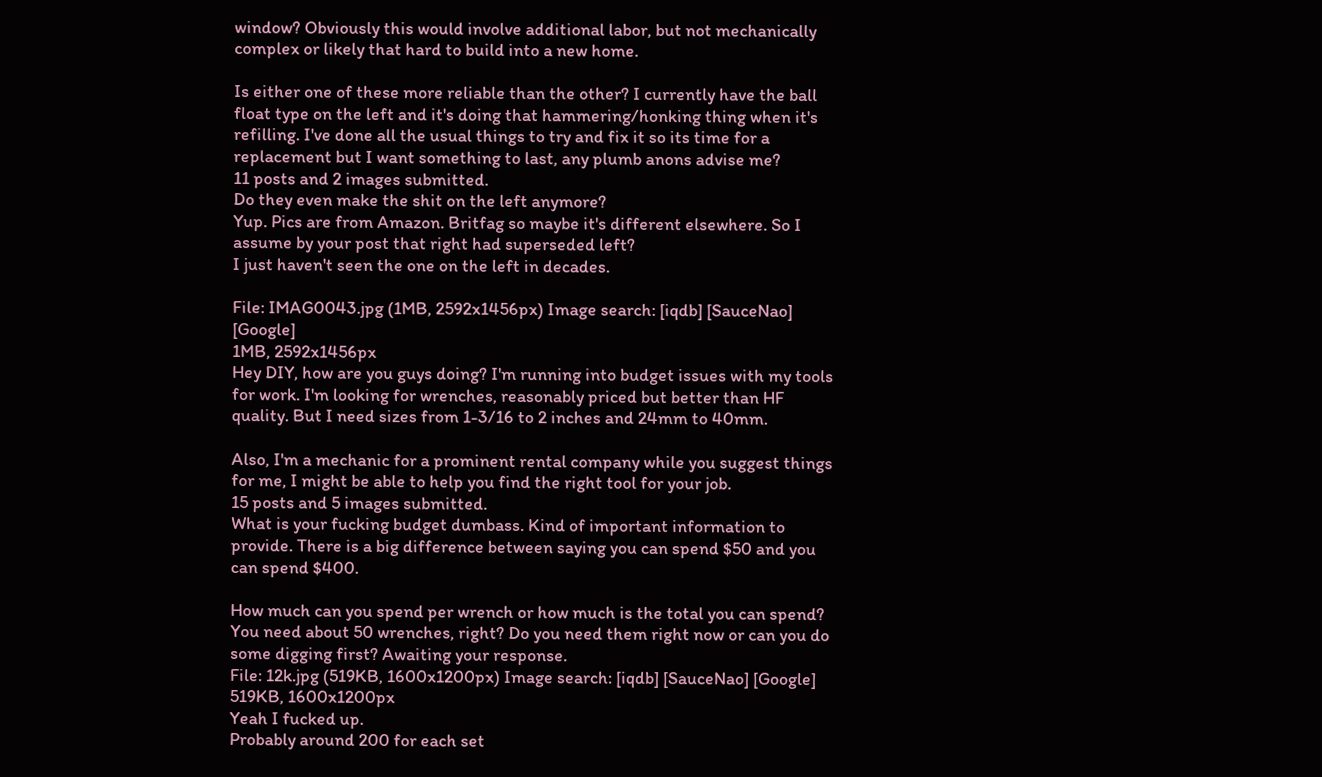window? Obviously this would involve additional labor, but not mechanically complex or likely that hard to build into a new home.

Is either one of these more reliable than the other? I currently have the ball float type on the left and it's doing that hammering/honking thing when it's refilling. I've done all the usual things to try and fix it so its time for a replacement but I want something to last, any plumb anons advise me?
11 posts and 2 images submitted.
Do they even make the shit on the left anymore?
Yup. Pics are from Amazon. Britfag so maybe it's different elsewhere. So I assume by your post that right had superseded left?
I just haven't seen the one on the left in decades.

File: IMAG0043.jpg (1MB, 2592x1456px) Image search: [iqdb] [SauceNao] [Google]
1MB, 2592x1456px
Hey DIY, how are you guys doing? I'm running into budget issues with my tools for work. I'm looking for wrenches, reasonably priced but better than HF quality. But I need sizes from 1-3/16 to 2 inches and 24mm to 40mm.

Also, I'm a mechanic for a prominent rental company while you suggest things for me, I might be able to help you find the right tool for your job.
15 posts and 5 images submitted.
What is your fucking budget dumbass. Kind of important information to provide. There is a big difference between saying you can spend $50 and you can spend $400.

How much can you spend per wrench or how much is the total you can spend? You need about 50 wrenches, right? Do you need them right now or can you do some digging first? Awaiting your response.
File: 12k.jpg (519KB, 1600x1200px) Image search: [iqdb] [SauceNao] [Google]
519KB, 1600x1200px
Yeah I fucked up.
Probably around 200 for each set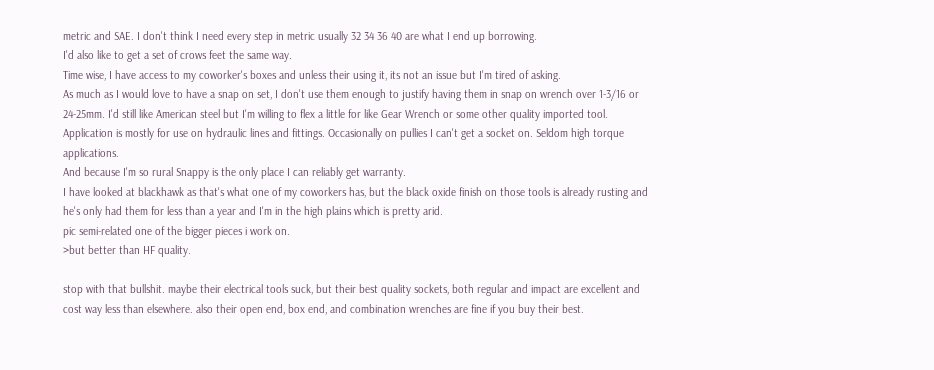metric and SAE. I don't think I need every step in metric usually 32 34 36 40 are what I end up borrowing.
I'd also like to get a set of crows feet the same way.
Time wise, I have access to my coworker's boxes and unless their using it, its not an issue but I'm tired of asking.
As much as I would love to have a snap on set, I don't use them enough to justify having them in snap on wrench over 1-3/16 or 24-25mm. I'd still like American steel but I'm willing to flex a little for like Gear Wrench or some other quality imported tool.
Application is mostly for use on hydraulic lines and fittings. Occasionally on pullies I can't get a socket on. Seldom high torque applications.
And because I'm so rural Snappy is the only place I can reliably get warranty.
I have looked at blackhawk as that's what one of my coworkers has, but the black oxide finish on those tools is already rusting and he's only had them for less than a year and I'm in the high plains which is pretty arid.
pic semi-related one of the bigger pieces i work on.
>but better than HF quality.

stop with that bullshit. maybe their electrical tools suck, but their best quality sockets, both regular and impact are excellent and cost way less than elsewhere. also their open end, box end, and combination wrenches are fine if you buy their best.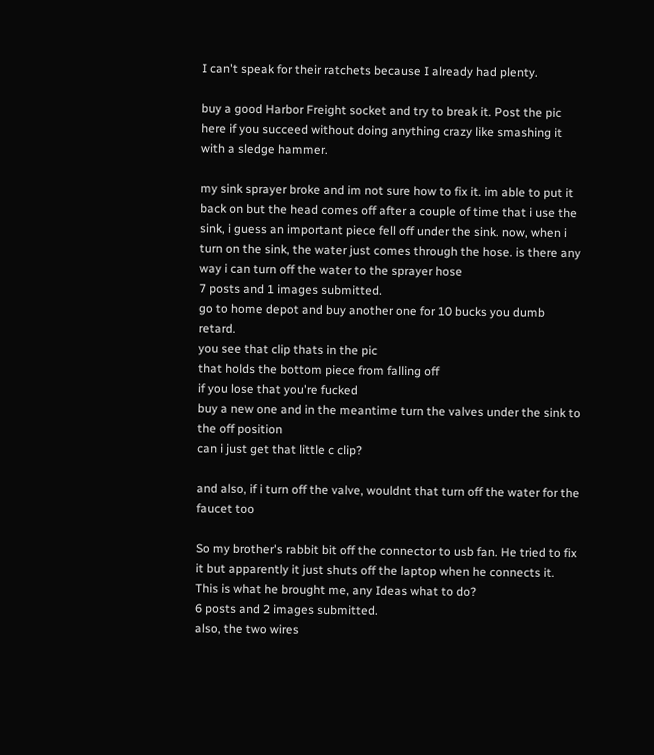I can't speak for their ratchets because I already had plenty.

buy a good Harbor Freight socket and try to break it. Post the pic here if you succeed without doing anything crazy like smashing it with a sledge hammer.

my sink sprayer broke and im not sure how to fix it. im able to put it back on but the head comes off after a couple of time that i use the sink, i guess an important piece fell off under the sink. now, when i turn on the sink, the water just comes through the hose. is there any way i can turn off the water to the sprayer hose
7 posts and 1 images submitted.
go to home depot and buy another one for 10 bucks you dumb retard.
you see that clip thats in the pic
that holds the bottom piece from falling off
if you lose that you're fucked
buy a new one and in the meantime turn the valves under the sink to the off position
can i just get that little c clip?

and also, if i turn off the valve, wouldnt that turn off the water for the faucet too

So my brother's rabbit bit off the connector to usb fan. He tried to fix it but apparently it just shuts off the laptop when he connects it. This is what he brought me, any Ideas what to do?
6 posts and 2 images submitted.
also, the two wires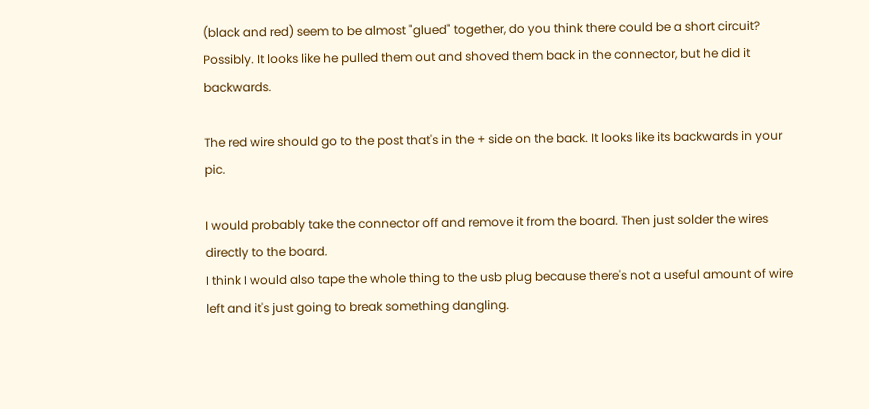(black and red) seem to be almost "glued" together, do you think there could be a short circuit?
Possibly. It looks like he pulled them out and shoved them back in the connector, but he did it backwards.

The red wire should go to the post that's in the + side on the back. It looks like its backwards in your pic.

I would probably take the connector off and remove it from the board. Then just solder the wires directly to the board.
I think I would also tape the whole thing to the usb plug because there's not a useful amount of wire left and it's just going to break something dangling.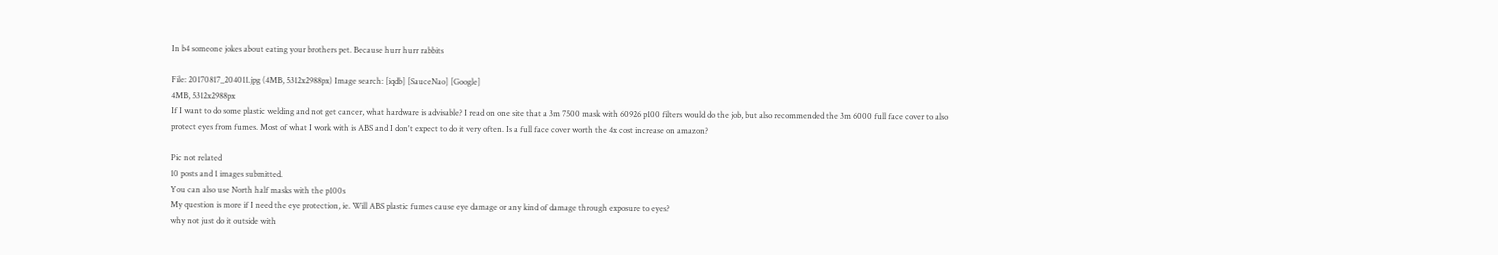In b4 someone jokes about eating your brothers pet. Because hurr hurr rabbits

File: 20170817_204011.jpg (4MB, 5312x2988px) Image search: [iqdb] [SauceNao] [Google]
4MB, 5312x2988px
If I want to do some plastic welding and not get cancer, what hardware is advisable? I read on one site that a 3m 7500 mask with 60926 p100 filters would do the job, but also recommended the 3m 6000 full face cover to also protect eyes from fumes. Most of what I work with is ABS and I don't expect to do it very often. Is a full face cover worth the 4x cost increase on amazon?

Pic not related
10 posts and 1 images submitted.
You can also use North half masks with the p100s
My question is more if I need the eye protection, ie. Will ABS plastic fumes cause eye damage or any kind of damage through exposure to eyes?
why not just do it outside with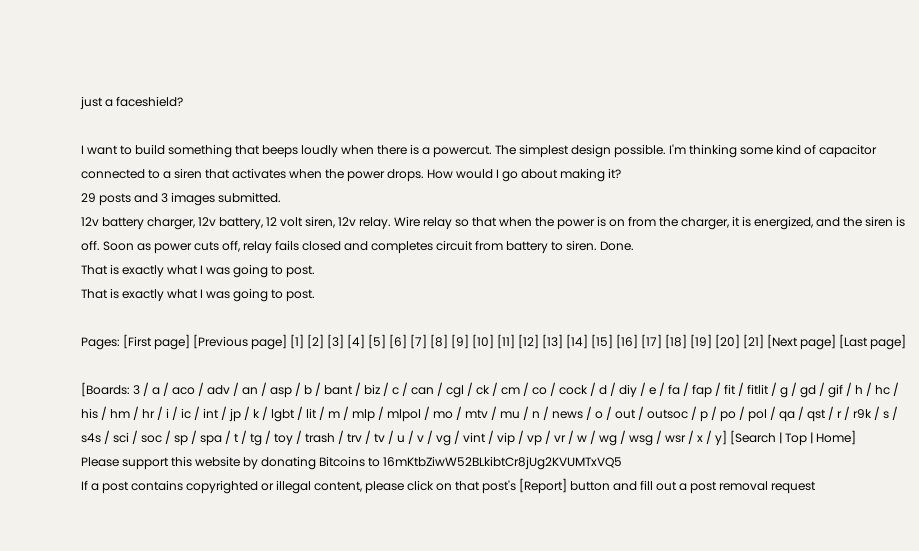just a faceshield?

I want to build something that beeps loudly when there is a powercut. The simplest design possible. I'm thinking some kind of capacitor connected to a siren that activates when the power drops. How would I go about making it?
29 posts and 3 images submitted.
12v battery charger, 12v battery, 12 volt siren, 12v relay. Wire relay so that when the power is on from the charger, it is energized, and the siren is off. Soon as power cuts off, relay fails closed and completes circuit from battery to siren. Done.
That is exactly what I was going to post.
That is exactly what I was going to post.

Pages: [First page] [Previous page] [1] [2] [3] [4] [5] [6] [7] [8] [9] [10] [11] [12] [13] [14] [15] [16] [17] [18] [19] [20] [21] [Next page] [Last page]

[Boards: 3 / a / aco / adv / an / asp / b / bant / biz / c / can / cgl / ck / cm / co / cock / d / diy / e / fa / fap / fit / fitlit / g / gd / gif / h / hc / his / hm / hr / i / ic / int / jp / k / lgbt / lit / m / mlp / mlpol / mo / mtv / mu / n / news / o / out / outsoc / p / po / pol / qa / qst / r / r9k / s / s4s / sci / soc / sp / spa / t / tg / toy / trash / trv / tv / u / v / vg / vint / vip / vp / vr / w / wg / wsg / wsr / x / y] [Search | Top | Home]
Please support this website by donating Bitcoins to 16mKtbZiwW52BLkibtCr8jUg2KVUMTxVQ5
If a post contains copyrighted or illegal content, please click on that post's [Report] button and fill out a post removal request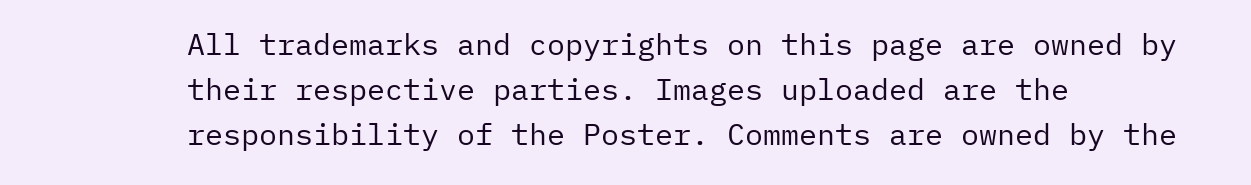All trademarks and copyrights on this page are owned by their respective parties. Images uploaded are the responsibility of the Poster. Comments are owned by the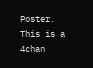Poster.
This is a 4chan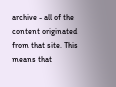archive - all of the content originated from that site. This means that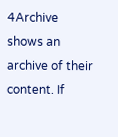4Archive shows an archive of their content. If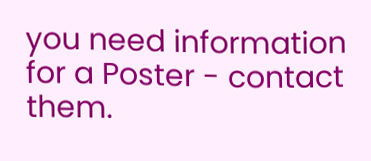you need information for a Poster - contact them.